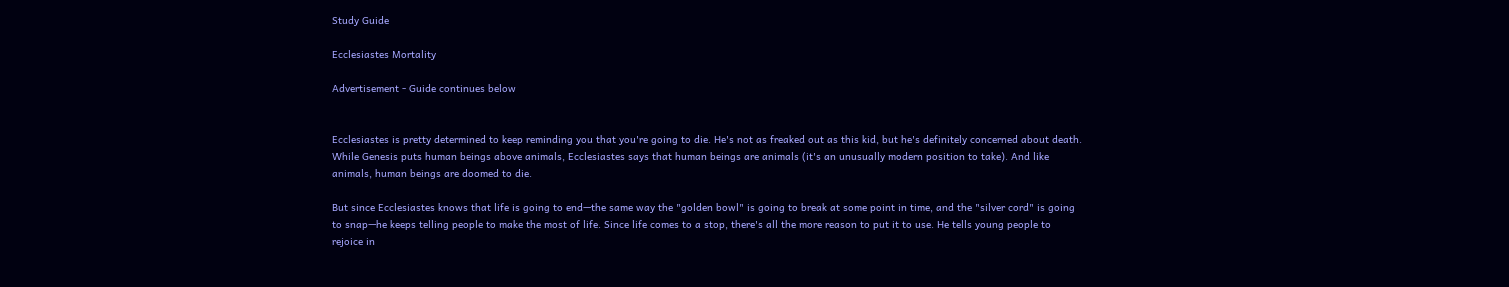Study Guide

Ecclesiastes Mortality

Advertisement - Guide continues below


Ecclesiastes is pretty determined to keep reminding you that you're going to die. He's not as freaked out as this kid, but he's definitely concerned about death. While Genesis puts human beings above animals, Ecclesiastes says that human beings are animals (it's an unusually modern position to take). And like animals, human beings are doomed to die.

But since Ecclesiastes knows that life is going to end—the same way the "golden bowl" is going to break at some point in time, and the "silver cord" is going to snap—he keeps telling people to make the most of life. Since life comes to a stop, there's all the more reason to put it to use. He tells young people to rejoice in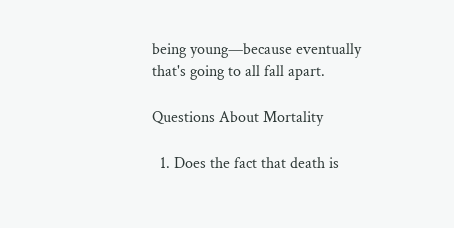being young—because eventually that's going to all fall apart.

Questions About Mortality

  1. Does the fact that death is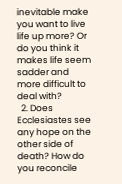inevitable make you want to live life up more? Or do you think it makes life seem sadder and more difficult to deal with?
  2. Does Ecclesiastes see any hope on the other side of death? How do you reconcile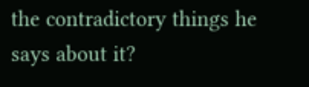the contradictory things he says about it?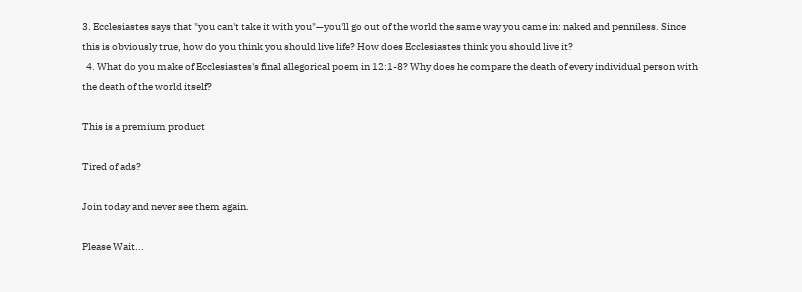3. Ecclesiastes says that "you can't take it with you"—you'll go out of the world the same way you came in: naked and penniless. Since this is obviously true, how do you think you should live life? How does Ecclesiastes think you should live it?
  4. What do you make of Ecclesiastes's final allegorical poem in 12:1-8? Why does he compare the death of every individual person with the death of the world itself?

This is a premium product

Tired of ads?

Join today and never see them again.

Please Wait...